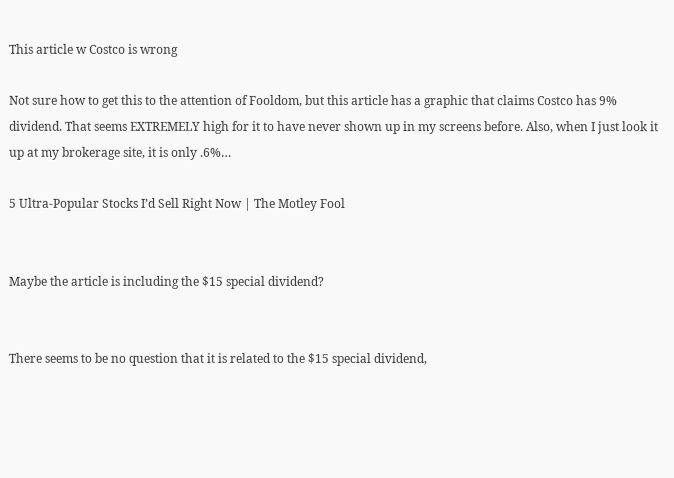This article w Costco is wrong

Not sure how to get this to the attention of Fooldom, but this article has a graphic that claims Costco has 9% dividend. That seems EXTREMELY high for it to have never shown up in my screens before. Also, when I just look it up at my brokerage site, it is only .6%…

5 Ultra-Popular Stocks I’d Sell Right Now | The Motley Fool


Maybe the article is including the $15 special dividend?


There seems to be no question that it is related to the $15 special dividend,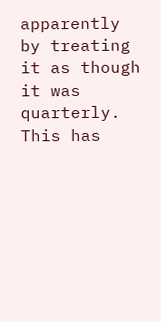apparently by treating it as though it was quarterly. This has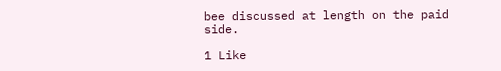bee discussed at length on the paid side.

1 Like